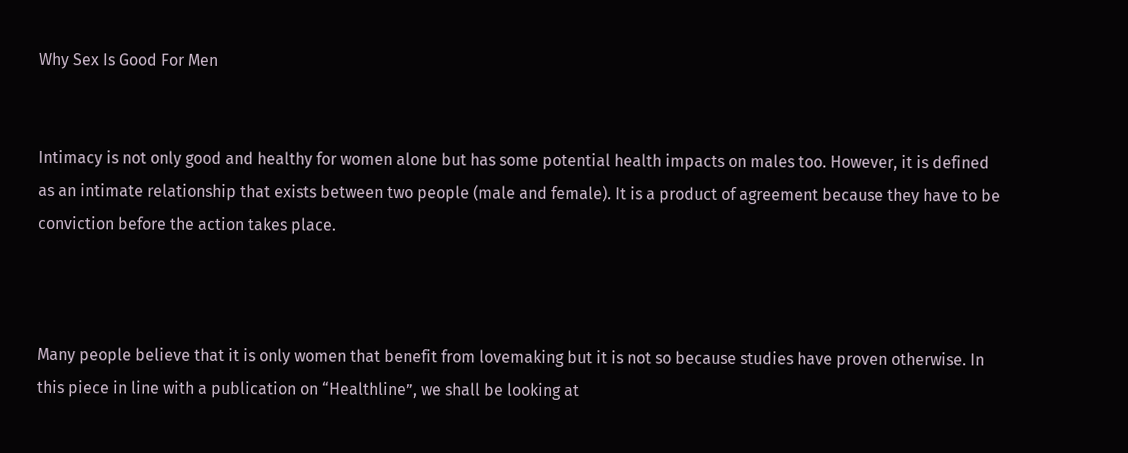Why Sex Is Good For Men


Intimacy is not only good and healthy for women alone but has some potential health impacts on males too. However, it is defined as an intimate relationship that exists between two people (male and female). It is a product of agreement because they have to be conviction before the action takes place.



Many people believe that it is only women that benefit from lovemaking but it is not so because studies have proven otherwise. In this piece in line with a publication on “Healthline”, we shall be looking at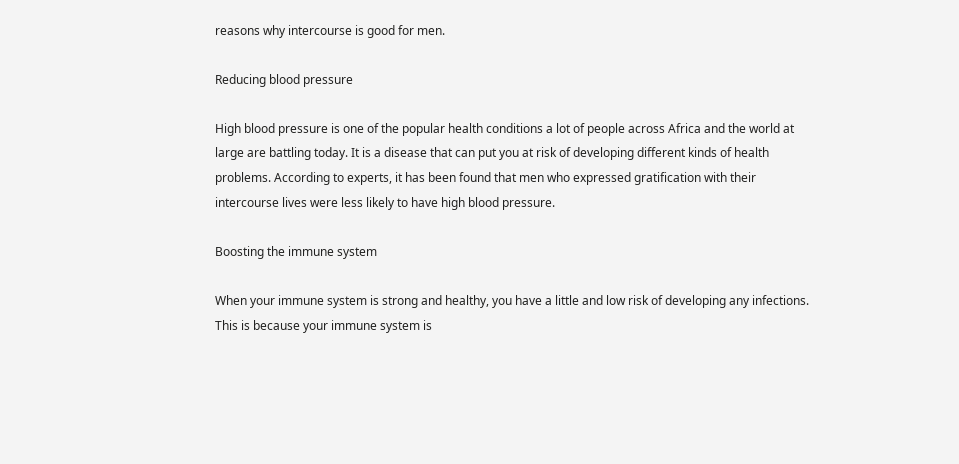reasons why intercourse is good for men.

Reducing blood pressure

High blood pressure is one of the popular health conditions a lot of people across Africa and the world at large are battling today. It is a disease that can put you at risk of developing different kinds of health problems. According to experts, it has been found that men who expressed gratification with their intercourse lives were less likely to have high blood pressure.

Boosting the immune system

When your immune system is strong and healthy, you have a little and low risk of developing any infections. This is because your immune system is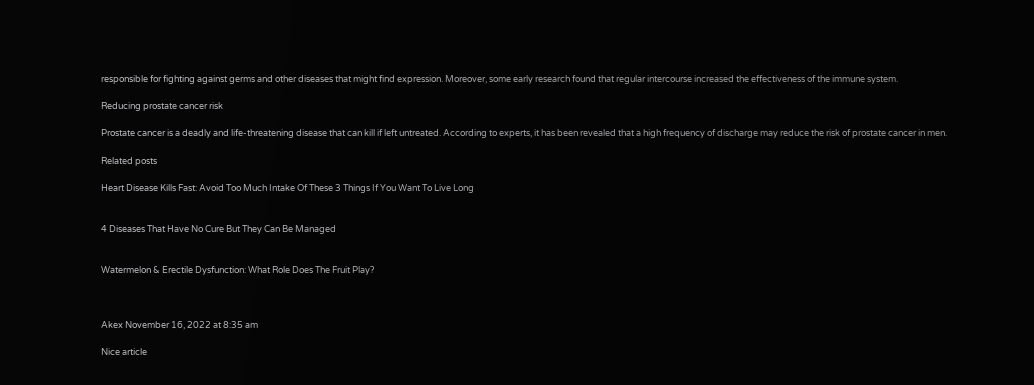responsible for fighting against germs and other diseases that might find expression. Moreover, some early research found that regular intercourse increased the effectiveness of the immune system.

Reducing prostate cancer risk

Prostate cancer is a deadly and life-threatening disease that can kill if left untreated. According to experts, it has been revealed that a high frequency of discharge may reduce the risk of prostate cancer in men.

Related posts

Heart Disease Kills Fast: Avoid Too Much Intake Of These 3 Things If You Want To Live Long


4 Diseases That Have No Cure But They Can Be Managed


Watermelon & Erectile Dysfunction: What Role Does The Fruit Play?



Akex November 16, 2022 at 8:35 am

Nice article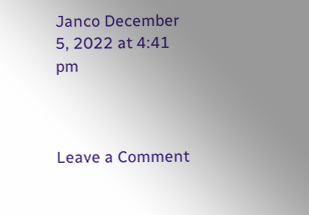Janco December 5, 2022 at 4:41 pm



Leave a Comment